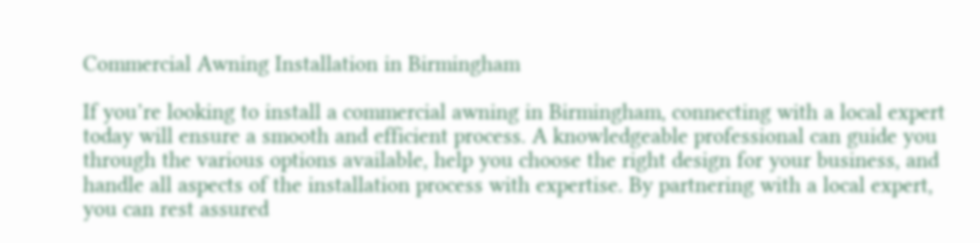Commercial Awning Installation in Birmingham

If you’re looking to install a commercial awning in Birmingham, connecting with a local expert today will ensure a smooth and efficient process. A knowledgeable professional can guide you through the various options available, help you choose the right design for your business, and handle all aspects of the installation process with expertise. By partnering with a local expert, you can rest assured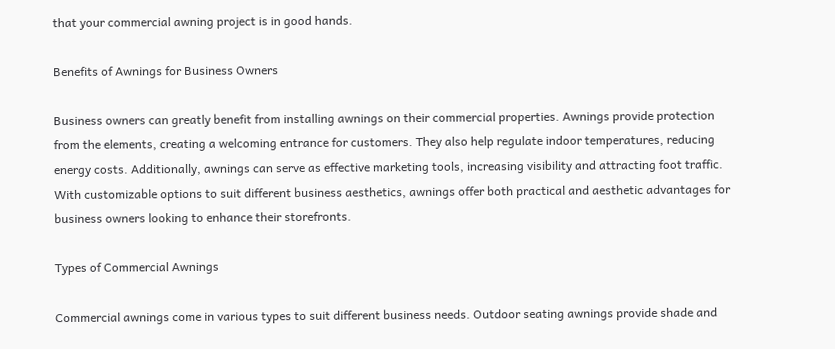that your commercial awning project is in good hands.

Benefits of Awnings for Business Owners

Business owners can greatly benefit from installing awnings on their commercial properties. Awnings provide protection from the elements, creating a welcoming entrance for customers. They also help regulate indoor temperatures, reducing energy costs. Additionally, awnings can serve as effective marketing tools, increasing visibility and attracting foot traffic. With customizable options to suit different business aesthetics, awnings offer both practical and aesthetic advantages for business owners looking to enhance their storefronts.

Types of Commercial Awnings

Commercial awnings come in various types to suit different business needs. Outdoor seating awnings provide shade and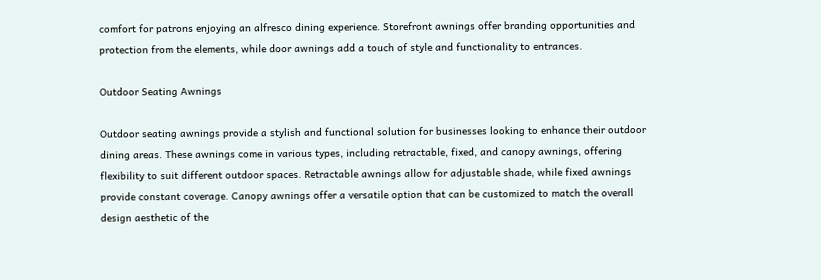comfort for patrons enjoying an alfresco dining experience. Storefront awnings offer branding opportunities and protection from the elements, while door awnings add a touch of style and functionality to entrances.

Outdoor Seating Awnings

Outdoor seating awnings provide a stylish and functional solution for businesses looking to enhance their outdoor dining areas. These awnings come in various types, including retractable, fixed, and canopy awnings, offering flexibility to suit different outdoor spaces. Retractable awnings allow for adjustable shade, while fixed awnings provide constant coverage. Canopy awnings offer a versatile option that can be customized to match the overall design aesthetic of the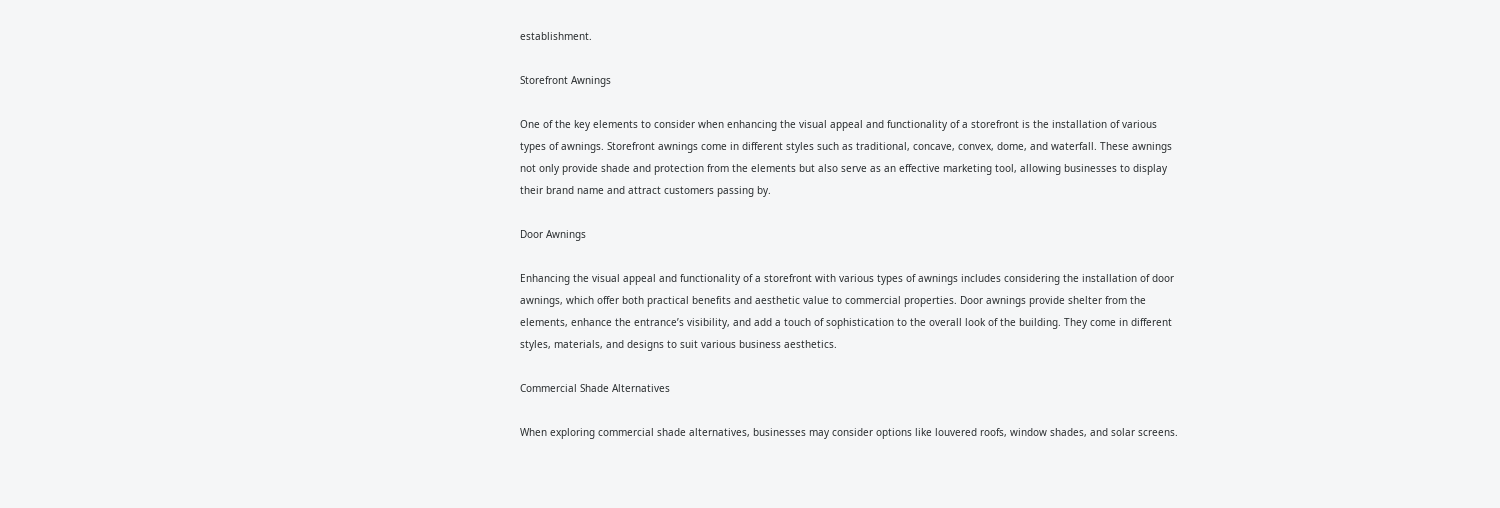establishment.

Storefront Awnings

One of the key elements to consider when enhancing the visual appeal and functionality of a storefront is the installation of various types of awnings. Storefront awnings come in different styles such as traditional, concave, convex, dome, and waterfall. These awnings not only provide shade and protection from the elements but also serve as an effective marketing tool, allowing businesses to display their brand name and attract customers passing by.

Door Awnings

Enhancing the visual appeal and functionality of a storefront with various types of awnings includes considering the installation of door awnings, which offer both practical benefits and aesthetic value to commercial properties. Door awnings provide shelter from the elements, enhance the entrance’s visibility, and add a touch of sophistication to the overall look of the building. They come in different styles, materials, and designs to suit various business aesthetics.

Commercial Shade Alternatives

When exploring commercial shade alternatives, businesses may consider options like louvered roofs, window shades, and solar screens.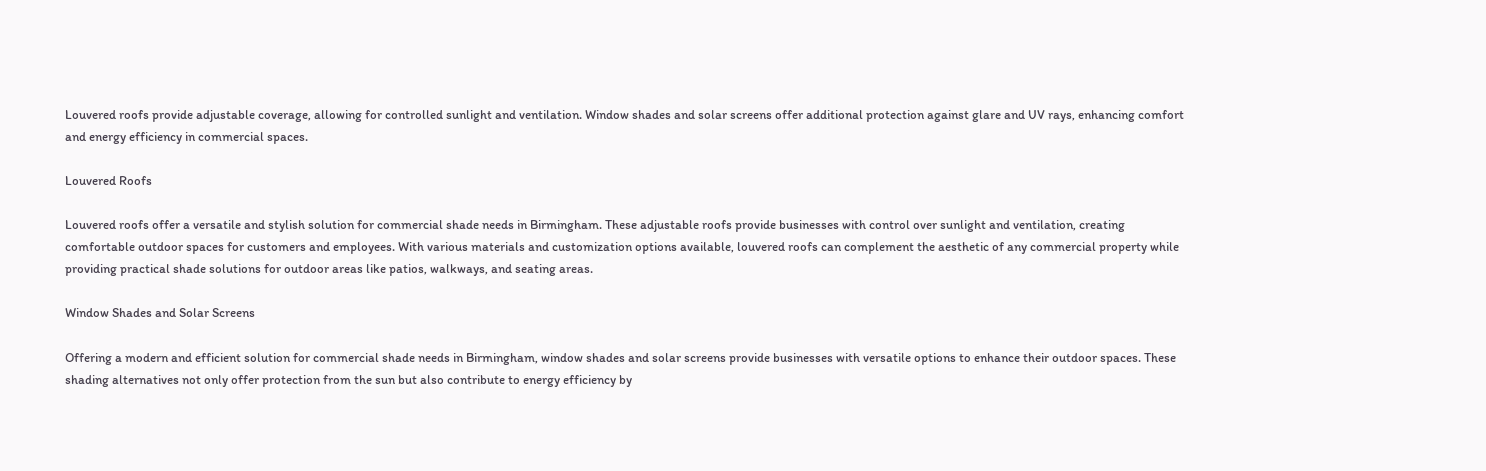Louvered roofs provide adjustable coverage, allowing for controlled sunlight and ventilation. Window shades and solar screens offer additional protection against glare and UV rays, enhancing comfort and energy efficiency in commercial spaces.

Louvered Roofs

Louvered roofs offer a versatile and stylish solution for commercial shade needs in Birmingham. These adjustable roofs provide businesses with control over sunlight and ventilation, creating comfortable outdoor spaces for customers and employees. With various materials and customization options available, louvered roofs can complement the aesthetic of any commercial property while providing practical shade solutions for outdoor areas like patios, walkways, and seating areas.

Window Shades and Solar Screens

Offering a modern and efficient solution for commercial shade needs in Birmingham, window shades and solar screens provide businesses with versatile options to enhance their outdoor spaces. These shading alternatives not only offer protection from the sun but also contribute to energy efficiency by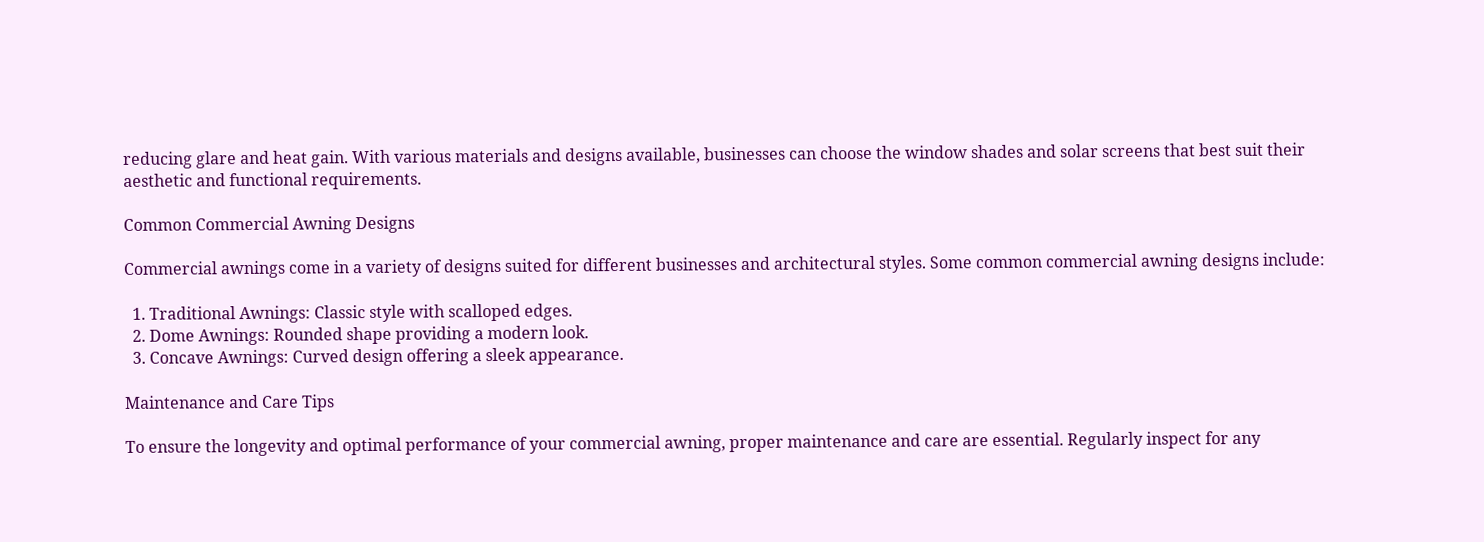reducing glare and heat gain. With various materials and designs available, businesses can choose the window shades and solar screens that best suit their aesthetic and functional requirements.

Common Commercial Awning Designs

Commercial awnings come in a variety of designs suited for different businesses and architectural styles. Some common commercial awning designs include:

  1. Traditional Awnings: Classic style with scalloped edges.
  2. Dome Awnings: Rounded shape providing a modern look.
  3. Concave Awnings: Curved design offering a sleek appearance.

Maintenance and Care Tips

To ensure the longevity and optimal performance of your commercial awning, proper maintenance and care are essential. Regularly inspect for any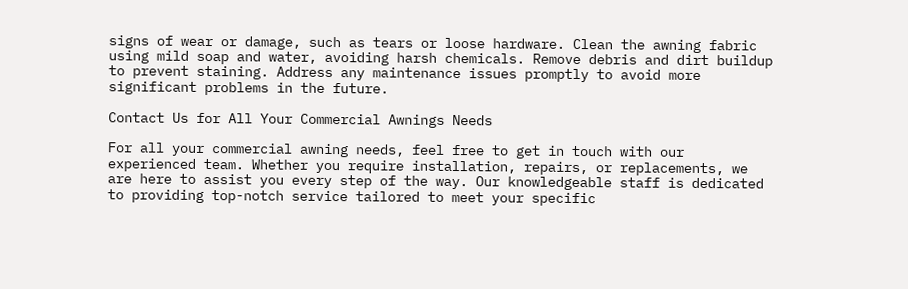signs of wear or damage, such as tears or loose hardware. Clean the awning fabric using mild soap and water, avoiding harsh chemicals. Remove debris and dirt buildup to prevent staining. Address any maintenance issues promptly to avoid more significant problems in the future.

Contact Us for All Your Commercial Awnings Needs

For all your commercial awning needs, feel free to get in touch with our experienced team. Whether you require installation, repairs, or replacements, we are here to assist you every step of the way. Our knowledgeable staff is dedicated to providing top-notch service tailored to meet your specific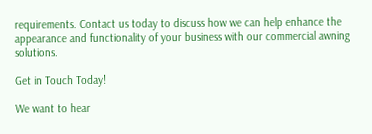requirements. Contact us today to discuss how we can help enhance the appearance and functionality of your business with our commercial awning solutions.

Get in Touch Today!

We want to hear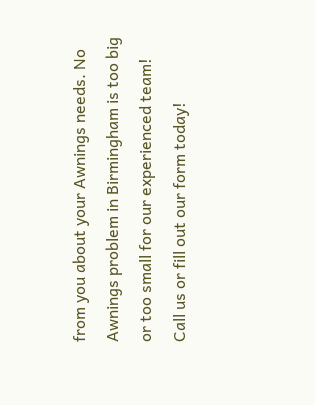from you about your Awnings needs. No Awnings problem in Birmingham is too big or too small for our experienced team! Call us or fill out our form today!